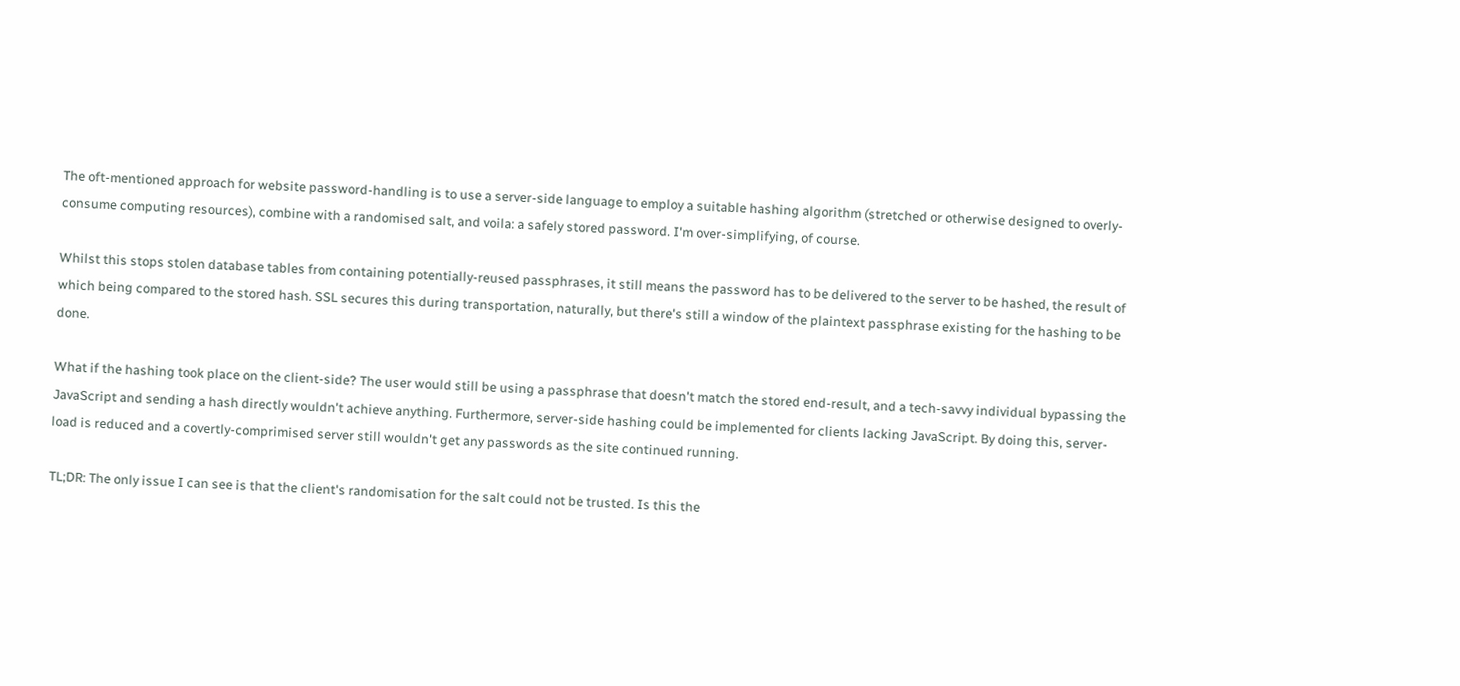The oft-mentioned approach for website password-handling is to use a server-side language to employ a suitable hashing algorithm (stretched or otherwise designed to overly-consume computing resources), combine with a randomised salt, and voila: a safely stored password. I'm over-simplifying, of course.

Whilst this stops stolen database tables from containing potentially-reused passphrases, it still means the password has to be delivered to the server to be hashed, the result of which being compared to the stored hash. SSL secures this during transportation, naturally, but there's still a window of the plaintext passphrase existing for the hashing to be done.

What if the hashing took place on the client-side? The user would still be using a passphrase that doesn't match the stored end-result, and a tech-savvy individual bypassing the JavaScript and sending a hash directly wouldn't achieve anything. Furthermore, server-side hashing could be implemented for clients lacking JavaScript. By doing this, server-load is reduced and a covertly-comprimised server still wouldn't get any passwords as the site continued running.

TL;DR: The only issue I can see is that the client's randomisation for the salt could not be trusted. Is this the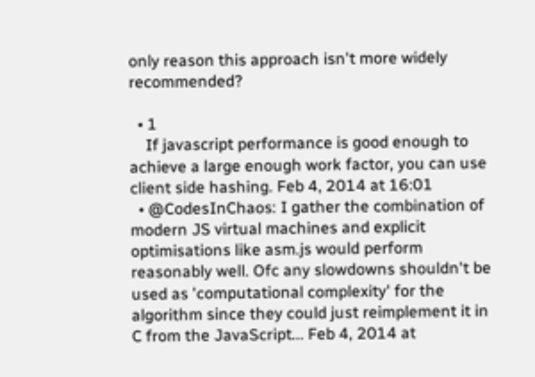only reason this approach isn't more widely recommended?

  • 1
    If javascript performance is good enough to achieve a large enough work factor, you can use client side hashing. Feb 4, 2014 at 16:01
  • @CodesInChaos: I gather the combination of modern JS virtual machines and explicit optimisations like asm.js would perform reasonably well. Ofc any slowdowns shouldn't be used as 'computational complexity' for the algorithm since they could just reimplement it in C from the JavaScript... Feb 4, 2014 at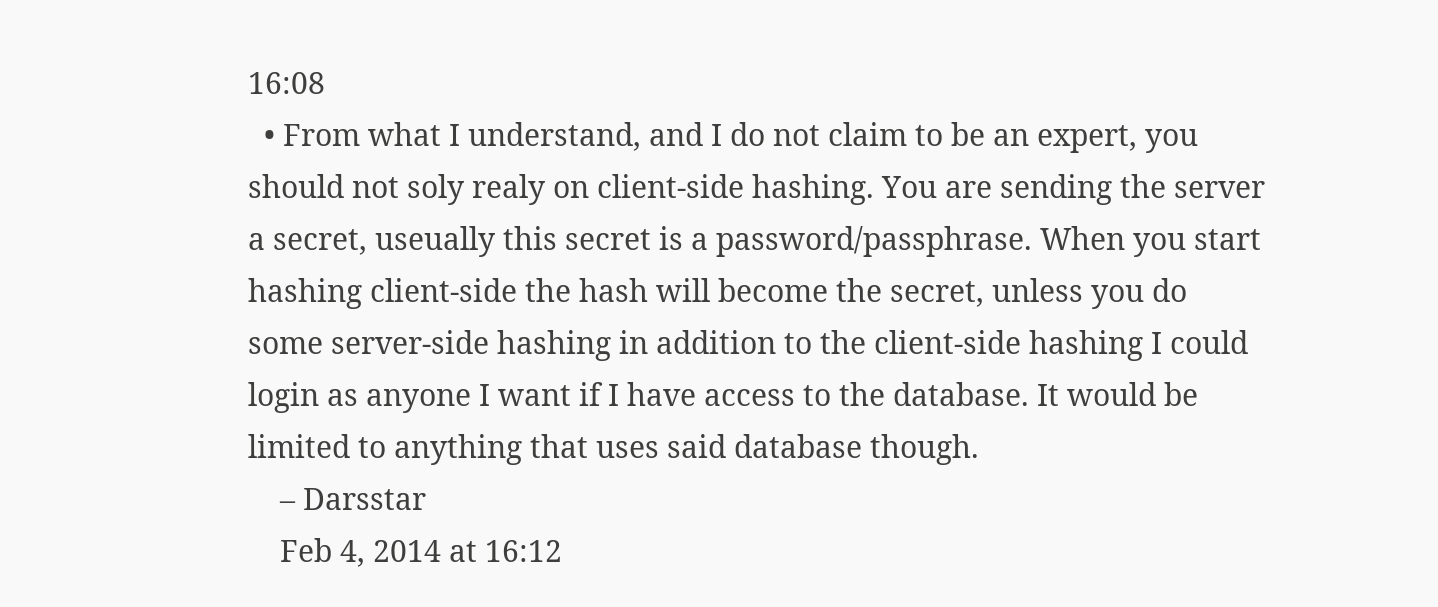16:08
  • From what I understand, and I do not claim to be an expert, you should not soly realy on client-side hashing. You are sending the server a secret, useually this secret is a password/passphrase. When you start hashing client-side the hash will become the secret, unless you do some server-side hashing in addition to the client-side hashing I could login as anyone I want if I have access to the database. It would be limited to anything that uses said database though.
    – Darsstar
    Feb 4, 2014 at 16:12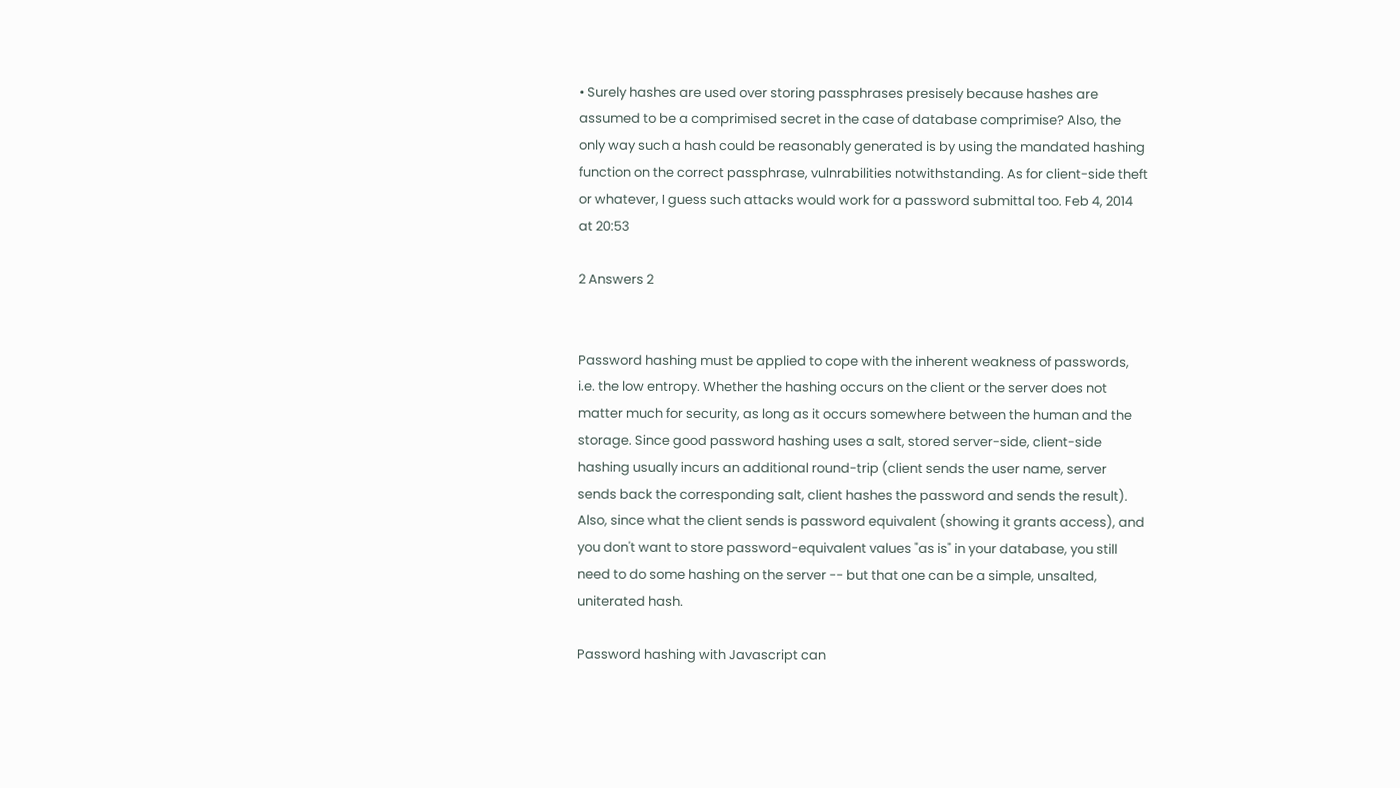• Surely hashes are used over storing passphrases presisely because hashes are assumed to be a comprimised secret in the case of database comprimise? Also, the only way such a hash could be reasonably generated is by using the mandated hashing function on the correct passphrase, vulnrabilities notwithstanding. As for client-side theft or whatever, I guess such attacks would work for a password submittal too. Feb 4, 2014 at 20:53

2 Answers 2


Password hashing must be applied to cope with the inherent weakness of passwords, i.e. the low entropy. Whether the hashing occurs on the client or the server does not matter much for security, as long as it occurs somewhere between the human and the storage. Since good password hashing uses a salt, stored server-side, client-side hashing usually incurs an additional round-trip (client sends the user name, server sends back the corresponding salt, client hashes the password and sends the result). Also, since what the client sends is password equivalent (showing it grants access), and you don't want to store password-equivalent values "as is" in your database, you still need to do some hashing on the server -- but that one can be a simple, unsalted, uniterated hash.

Password hashing with Javascript can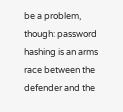be a problem, though: password hashing is an arms race between the defender and the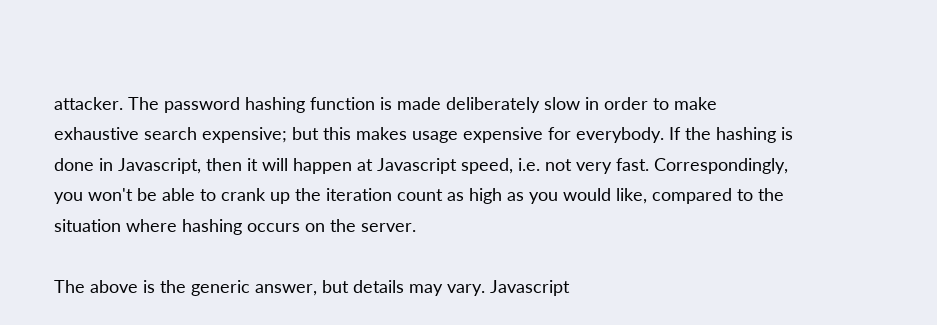attacker. The password hashing function is made deliberately slow in order to make exhaustive search expensive; but this makes usage expensive for everybody. If the hashing is done in Javascript, then it will happen at Javascript speed, i.e. not very fast. Correspondingly, you won't be able to crank up the iteration count as high as you would like, compared to the situation where hashing occurs on the server.

The above is the generic answer, but details may vary. Javascript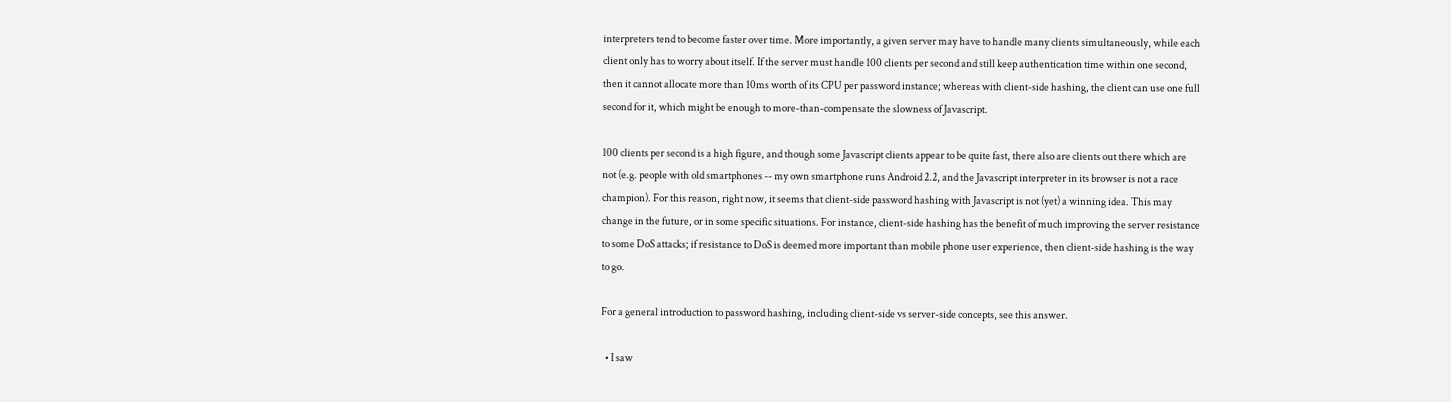interpreters tend to become faster over time. More importantly, a given server may have to handle many clients simultaneously, while each client only has to worry about itself. If the server must handle 100 clients per second and still keep authentication time within one second, then it cannot allocate more than 10ms worth of its CPU per password instance; whereas with client-side hashing, the client can use one full second for it, which might be enough to more-than-compensate the slowness of Javascript.

100 clients per second is a high figure, and though some Javascript clients appear to be quite fast, there also are clients out there which are not (e.g. people with old smartphones -- my own smartphone runs Android 2.2, and the Javascript interpreter in its browser is not a race champion). For this reason, right now, it seems that client-side password hashing with Javascript is not (yet) a winning idea. This may change in the future, or in some specific situations. For instance, client-side hashing has the benefit of much improving the server resistance to some DoS attacks; if resistance to DoS is deemed more important than mobile phone user experience, then client-side hashing is the way to go.

For a general introduction to password hashing, including client-side vs server-side concepts, see this answer.

  • I saw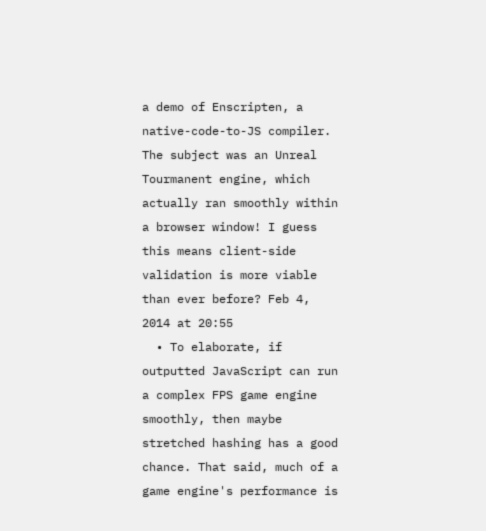a demo of Enscripten, a native-code-to-JS compiler. The subject was an Unreal Tourmanent engine, which actually ran smoothly within a browser window! I guess this means client-side validation is more viable than ever before? Feb 4, 2014 at 20:55
  • To elaborate, if outputted JavaScript can run a complex FPS game engine smoothly, then maybe stretched hashing has a good chance. That said, much of a game engine's performance is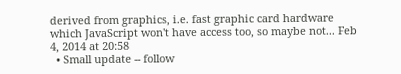derived from graphics, i.e. fast graphic card hardware which JavaScript won't have access too, so maybe not... Feb 4, 2014 at 20:58
  • Small update -- follow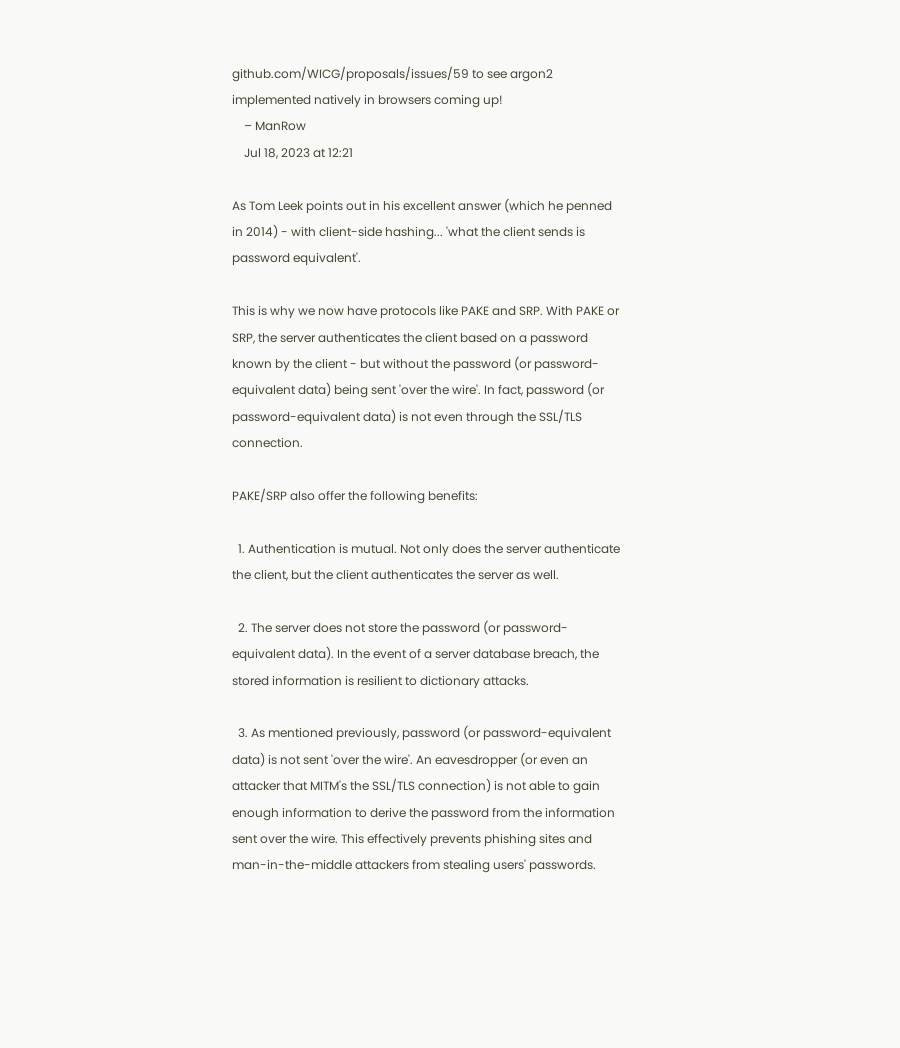github.com/WICG/proposals/issues/59 to see argon2 implemented natively in browsers coming up!
    – ManRow
    Jul 18, 2023 at 12:21

As Tom Leek points out in his excellent answer (which he penned in 2014) - with client-side hashing... 'what the client sends is password equivalent'.

This is why we now have protocols like PAKE and SRP. With PAKE or SRP, the server authenticates the client based on a password known by the client - but without the password (or password-equivalent data) being sent 'over the wire'. In fact, password (or password-equivalent data) is not even through the SSL/TLS connection.

PAKE/SRP also offer the following benefits:

  1. Authentication is mutual. Not only does the server authenticate the client, but the client authenticates the server as well.

  2. The server does not store the password (or password-equivalent data). In the event of a server database breach, the stored information is resilient to dictionary attacks.

  3. As mentioned previously, password (or password-equivalent data) is not sent 'over the wire'. An eavesdropper (or even an attacker that MITM's the SSL/TLS connection) is not able to gain enough information to derive the password from the information sent over the wire. This effectively prevents phishing sites and man-in-the-middle attackers from stealing users' passwords.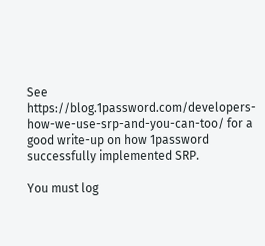See https://blog.1password.com/developers-how-we-use-srp-and-you-can-too/ for a good write-up on how 1password successfully implemented SRP.

You must log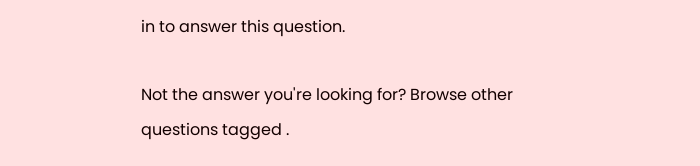in to answer this question.

Not the answer you're looking for? Browse other questions tagged .